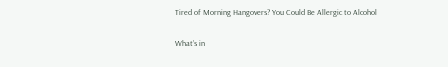Tired of Morning Hangovers? You Could Be Allergic to Alcohol

What’s in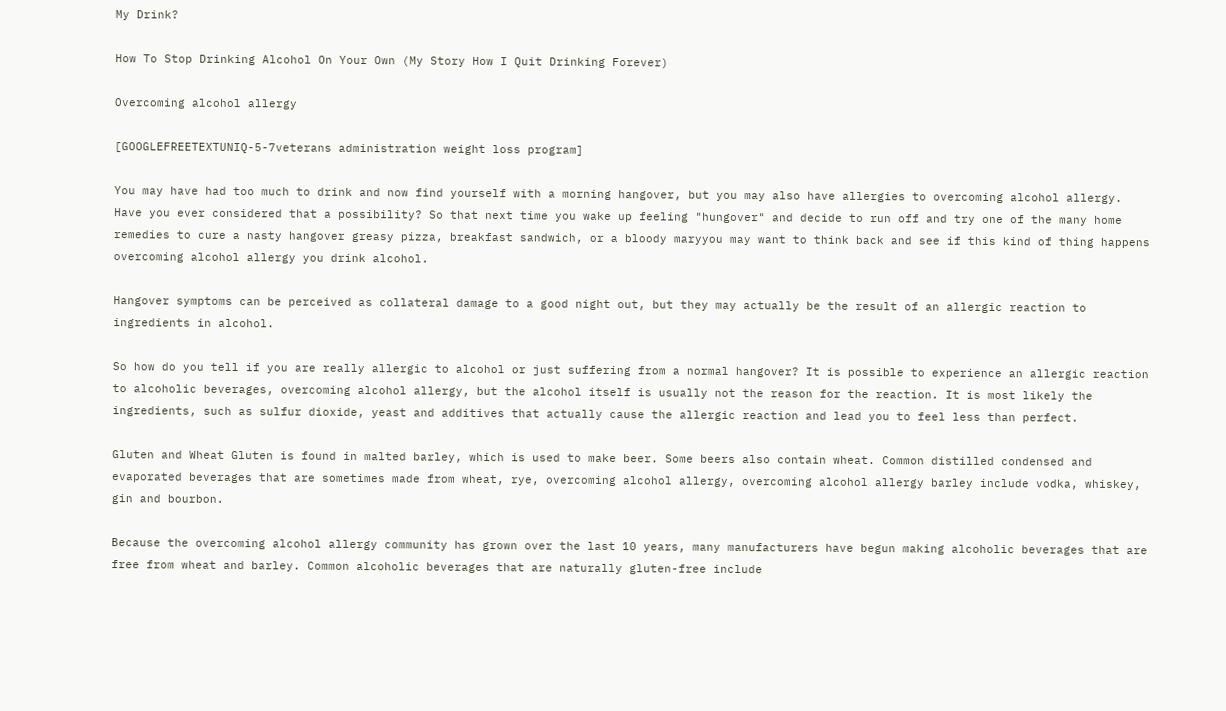My Drink?

How To Stop Drinking Alcohol On Your Own (My Story How I Quit Drinking Forever)

Overcoming alcohol allergy

[GOOGLEFREETEXTUNIQ-5-7veterans administration weight loss program]

You may have had too much to drink and now find yourself with a morning hangover, but you may also have allergies to overcoming alcohol allergy. Have you ever considered that a possibility? So that next time you wake up feeling "hungover" and decide to run off and try one of the many home remedies to cure a nasty hangover greasy pizza, breakfast sandwich, or a bloody maryyou may want to think back and see if this kind of thing happens overcoming alcohol allergy you drink alcohol.

Hangover symptoms can be perceived as collateral damage to a good night out, but they may actually be the result of an allergic reaction to ingredients in alcohol.

So how do you tell if you are really allergic to alcohol or just suffering from a normal hangover? It is possible to experience an allergic reaction to alcoholic beverages, overcoming alcohol allergy, but the alcohol itself is usually not the reason for the reaction. It is most likely the ingredients, such as sulfur dioxide, yeast and additives that actually cause the allergic reaction and lead you to feel less than perfect.

Gluten and Wheat Gluten is found in malted barley, which is used to make beer. Some beers also contain wheat. Common distilled condensed and evaporated beverages that are sometimes made from wheat, rye, overcoming alcohol allergy, overcoming alcohol allergy barley include vodka, whiskey, gin and bourbon.

Because the overcoming alcohol allergy community has grown over the last 10 years, many manufacturers have begun making alcoholic beverages that are free from wheat and barley. Common alcoholic beverages that are naturally gluten-free include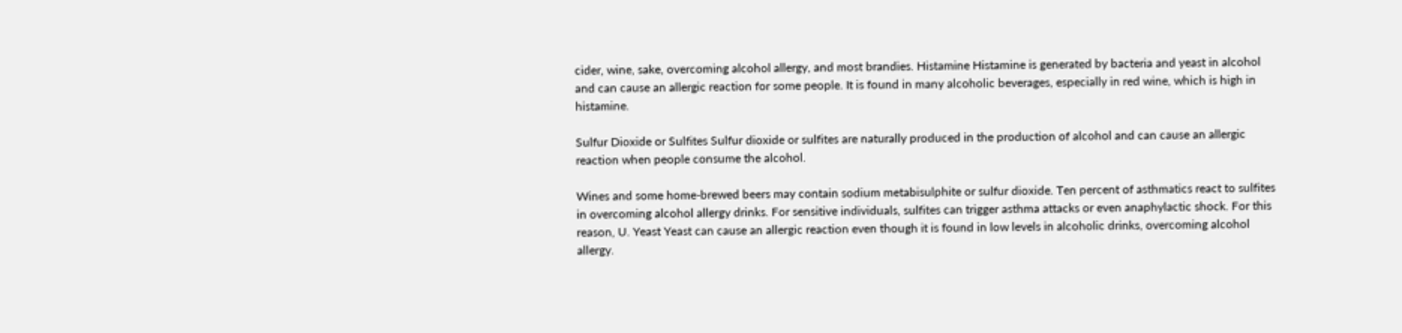cider, wine, sake, overcoming alcohol allergy, and most brandies. Histamine Histamine is generated by bacteria and yeast in alcohol and can cause an allergic reaction for some people. It is found in many alcoholic beverages, especially in red wine, which is high in histamine.

Sulfur Dioxide or Sulfites Sulfur dioxide or sulfites are naturally produced in the production of alcohol and can cause an allergic reaction when people consume the alcohol.

Wines and some home-brewed beers may contain sodium metabisulphite or sulfur dioxide. Ten percent of asthmatics react to sulfites in overcoming alcohol allergy drinks. For sensitive individuals, sulfites can trigger asthma attacks or even anaphylactic shock. For this reason, U. Yeast Yeast can cause an allergic reaction even though it is found in low levels in alcoholic drinks, overcoming alcohol allergy.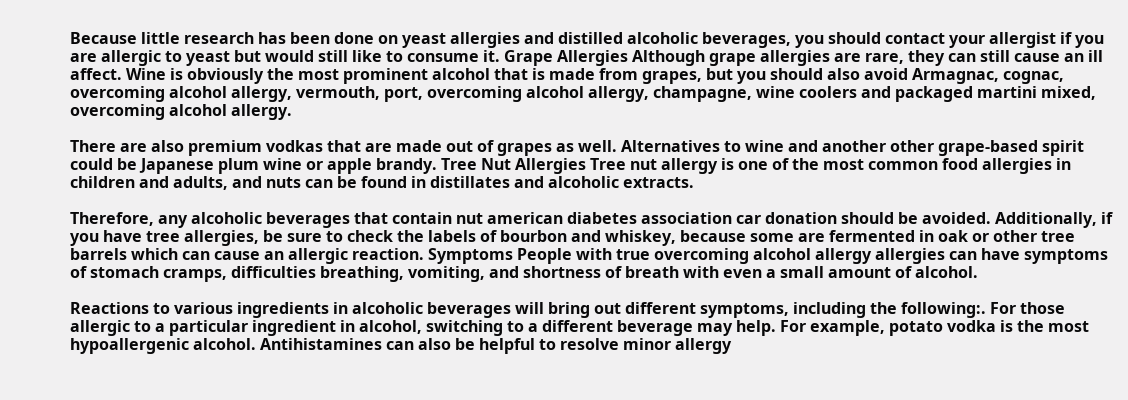Because little research has been done on yeast allergies and distilled alcoholic beverages, you should contact your allergist if you are allergic to yeast but would still like to consume it. Grape Allergies Although grape allergies are rare, they can still cause an ill affect. Wine is obviously the most prominent alcohol that is made from grapes, but you should also avoid Armagnac, cognac, overcoming alcohol allergy, vermouth, port, overcoming alcohol allergy, champagne, wine coolers and packaged martini mixed, overcoming alcohol allergy.

There are also premium vodkas that are made out of grapes as well. Alternatives to wine and another other grape-based spirit could be Japanese plum wine or apple brandy. Tree Nut Allergies Tree nut allergy is one of the most common food allergies in children and adults, and nuts can be found in distillates and alcoholic extracts.

Therefore, any alcoholic beverages that contain nut american diabetes association car donation should be avoided. Additionally, if you have tree allergies, be sure to check the labels of bourbon and whiskey, because some are fermented in oak or other tree barrels which can cause an allergic reaction. Symptoms People with true overcoming alcohol allergy allergies can have symptoms of stomach cramps, difficulties breathing, vomiting, and shortness of breath with even a small amount of alcohol.

Reactions to various ingredients in alcoholic beverages will bring out different symptoms, including the following:. For those allergic to a particular ingredient in alcohol, switching to a different beverage may help. For example, potato vodka is the most hypoallergenic alcohol. Antihistamines can also be helpful to resolve minor allergy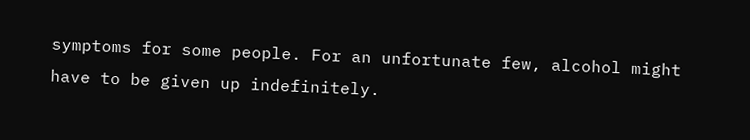symptoms for some people. For an unfortunate few, alcohol might have to be given up indefinitely.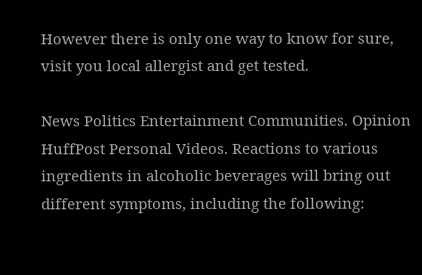However there is only one way to know for sure, visit you local allergist and get tested.

News Politics Entertainment Communities. Opinion HuffPost Personal Videos. Reactions to various ingredients in alcoholic beverages will bring out different symptoms, including the following: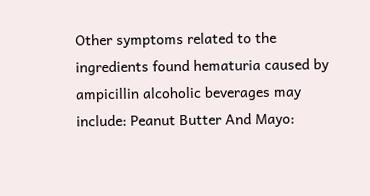Other symptoms related to the ingredients found hematuria caused by ampicillin alcoholic beverages may include: Peanut Butter And Mayo: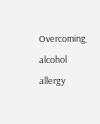Overcoming alcohol allergy